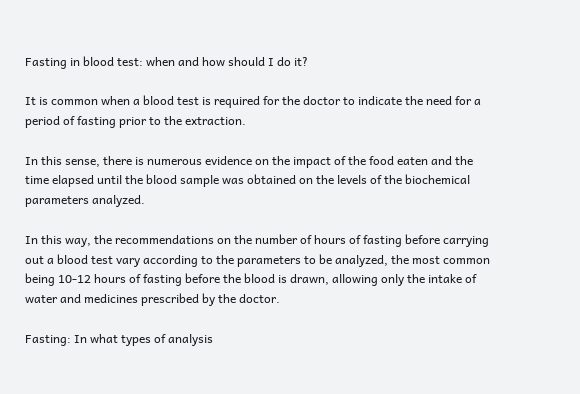Fasting in blood test: when and how should I do it?

It is common when a blood test is required for the doctor to indicate the need for a period of fasting prior to the extraction.

In this sense, there is numerous evidence on the impact of the food eaten and the time elapsed until the blood sample was obtained on the levels of the biochemical parameters analyzed.

In this way, the recommendations on the number of hours of fasting before carrying out a blood test vary according to the parameters to be analyzed, the most common being 10-12 hours of fasting before the blood is drawn, allowing only the intake of water and medicines prescribed by the doctor.

Fasting: In what types of analysis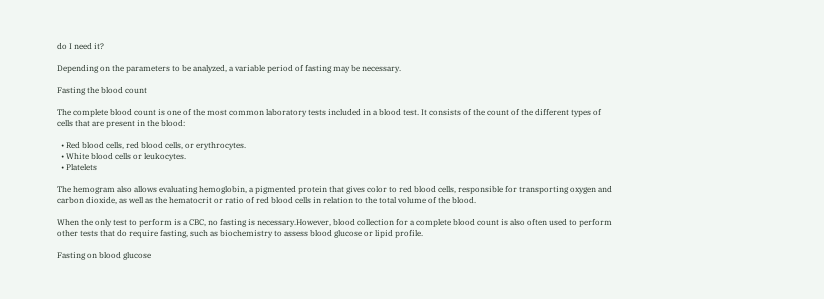do I need it?

Depending on the parameters to be analyzed, a variable period of fasting may be necessary.

Fasting the blood count

The complete blood count is one of the most common laboratory tests included in a blood test. It consists of the count of the different types of cells that are present in the blood:

  • Red blood cells, red blood cells, or erythrocytes.
  • White blood cells or leukocytes.
  • Platelets

The hemogram also allows evaluating hemoglobin, a pigmented protein that gives color to red blood cells, responsible for transporting oxygen and carbon dioxide, as well as the hematocrit or ratio of red blood cells in relation to the total volume of the blood.

When the only test to perform is a CBC, no fasting is necessary.However, blood collection for a complete blood count is also often used to perform other tests that do require fasting, such as biochemistry to assess blood glucose or lipid profile.

Fasting on blood glucose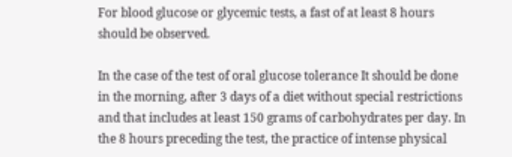For blood glucose or glycemic tests, a fast of at least 8 hours should be observed.

In the case of the test of oral glucose tolerance It should be done in the morning, after 3 days of a diet without special restrictions and that includes at least 150 grams of carbohydrates per day. In the 8 hours preceding the test, the practice of intense physical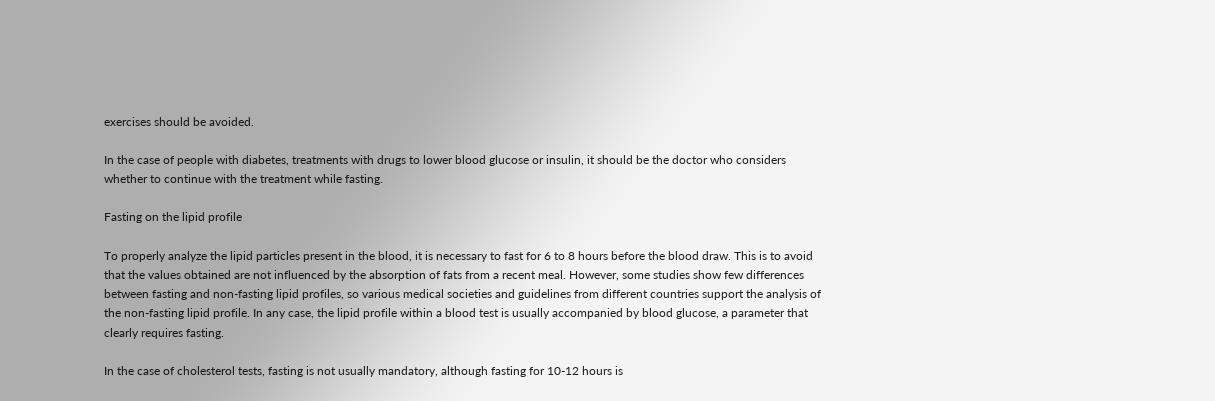exercises should be avoided.

In the case of people with diabetes, treatments with drugs to lower blood glucose or insulin, it should be the doctor who considers whether to continue with the treatment while fasting.

Fasting on the lipid profile

To properly analyze the lipid particles present in the blood, it is necessary to fast for 6 to 8 hours before the blood draw. This is to avoid that the values obtained are not influenced by the absorption of fats from a recent meal. However, some studies show few differences between fasting and non-fasting lipid profiles, so various medical societies and guidelines from different countries support the analysis of the non-fasting lipid profile. In any case, the lipid profile within a blood test is usually accompanied by blood glucose, a parameter that clearly requires fasting.

In the case of cholesterol tests, fasting is not usually mandatory, although fasting for 10-12 hours is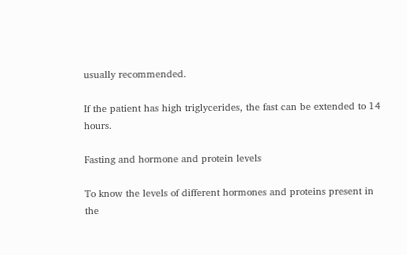usually recommended.

If the patient has high triglycerides, the fast can be extended to 14 hours.

Fasting and hormone and protein levels

To know the levels of different hormones and proteins present in the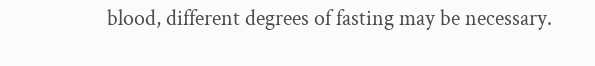blood, different degrees of fasting may be necessary.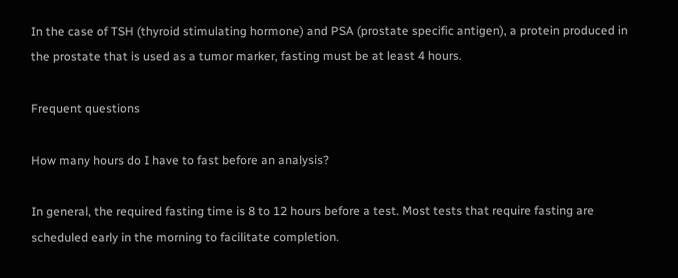In the case of TSH (thyroid stimulating hormone) and PSA (prostate specific antigen), a protein produced in the prostate that is used as a tumor marker, fasting must be at least 4 hours.

Frequent questions

How many hours do I have to fast before an analysis?

In general, the required fasting time is 8 to 12 hours before a test. Most tests that require fasting are scheduled early in the morning to facilitate completion.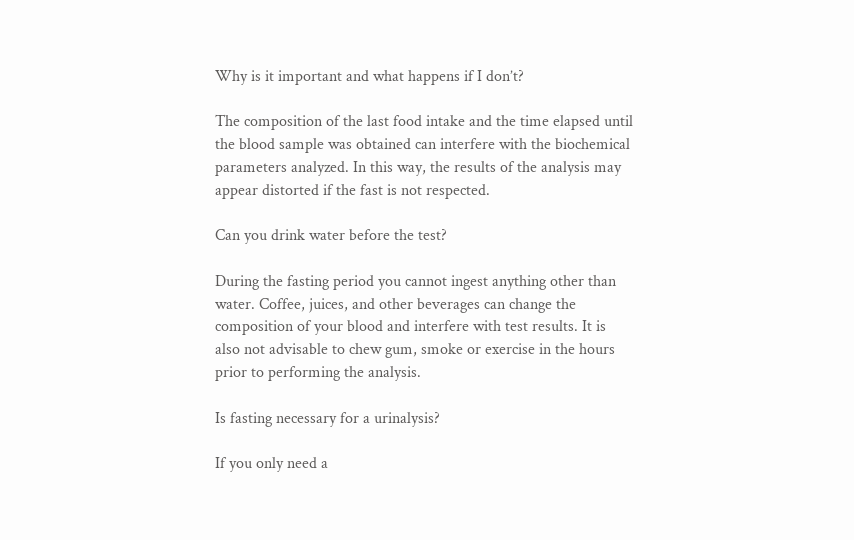Why is it important and what happens if I don’t?

The composition of the last food intake and the time elapsed until the blood sample was obtained can interfere with the biochemical parameters analyzed. In this way, the results of the analysis may appear distorted if the fast is not respected.

Can you drink water before the test?

During the fasting period you cannot ingest anything other than water. Coffee, juices, and other beverages can change the composition of your blood and interfere with test results. It is also not advisable to chew gum, smoke or exercise in the hours prior to performing the analysis.

Is fasting necessary for a urinalysis?

If you only need a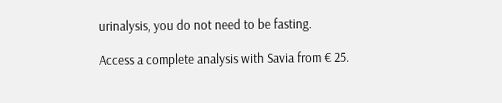urinalysis, you do not need to be fasting.

Access a complete analysis with Savia from € 25.